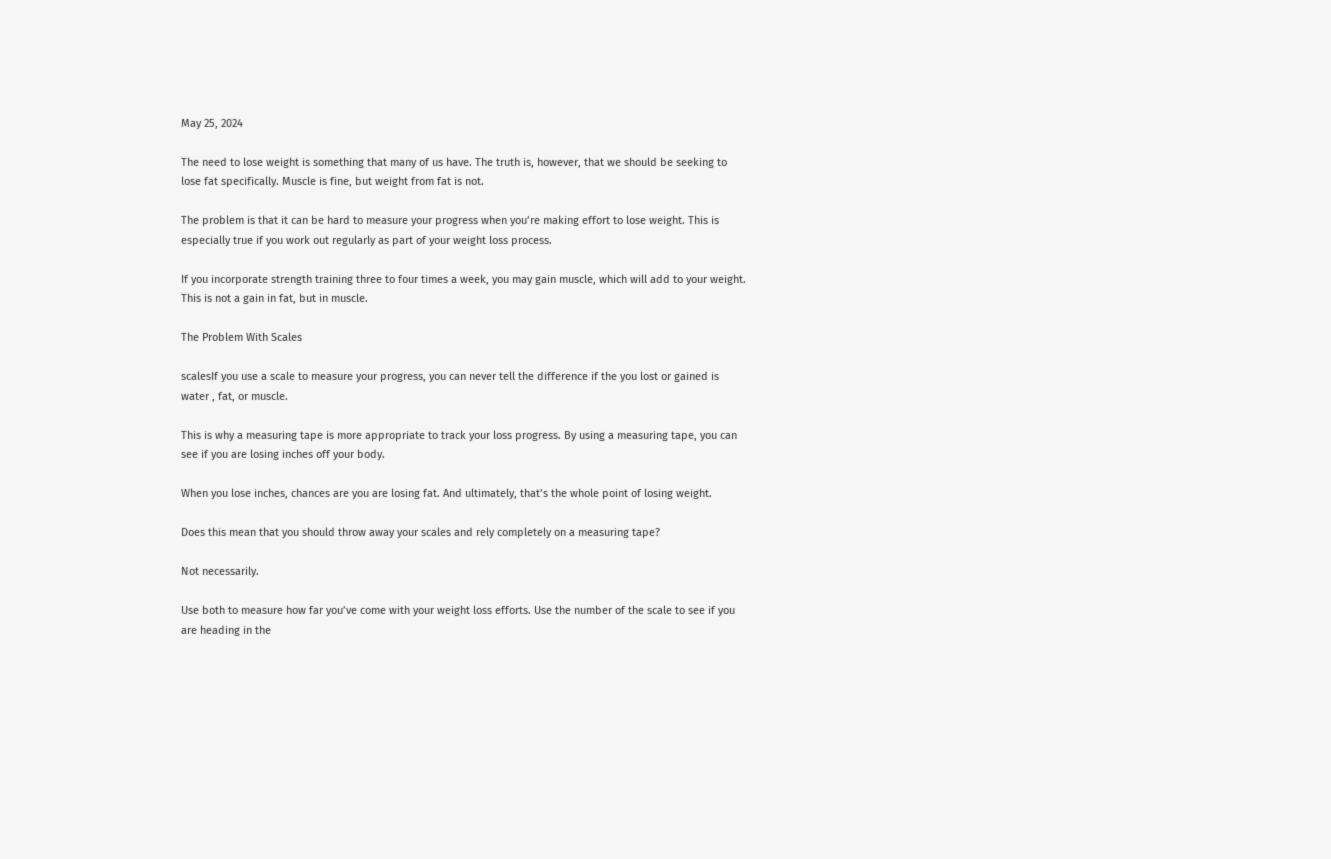May 25, 2024

The need to lose weight is something that many of us have. The truth is, however, that we should be seeking to lose fat specifically. Muscle is fine, but weight from fat is not.

The problem is that it can be hard to measure your progress when you’re making effort to lose weight. This is especially true if you work out regularly as part of your weight loss process.

If you incorporate strength training three to four times a week, you may gain muscle, which will add to your weight. This is not a gain in fat, but in muscle.

The Problem With Scales

scalesIf you use a scale to measure your progress, you can never tell the difference if the you lost or gained is water , fat, or muscle.

This is why a measuring tape is more appropriate to track your loss progress. By using a measuring tape, you can see if you are losing inches off your body.

When you lose inches, chances are you are losing fat. And ultimately, that’s the whole point of losing weight.

Does this mean that you should throw away your scales and rely completely on a measuring tape?

Not necessarily.

Use both to measure how far you’ve come with your weight loss efforts. Use the number of the scale to see if you are heading in the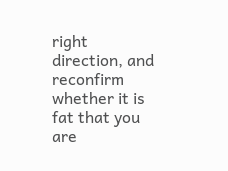right direction, and reconfirm whether it is fat that you are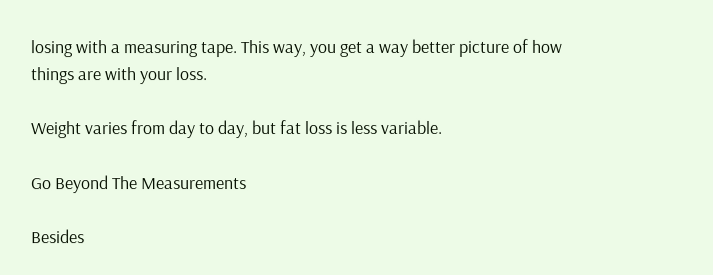losing with a measuring tape. This way, you get a way better picture of how things are with your loss.

Weight varies from day to day, but fat loss is less variable.

Go Beyond The Measurements

Besides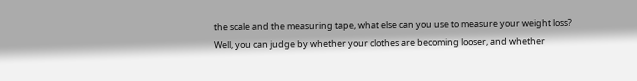the scale and the measuring tape, what else can you use to measure your weight loss? Well, you can judge by whether your clothes are becoming looser, and whether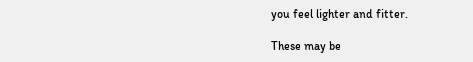you feel lighter and fitter.

These may be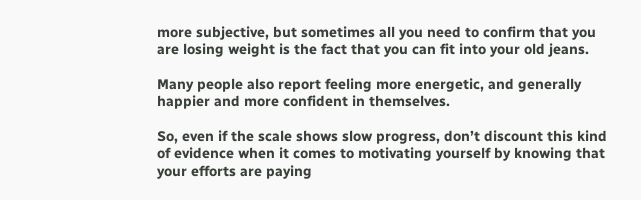more subjective, but sometimes all you need to confirm that you are losing weight is the fact that you can fit into your old jeans.

Many people also report feeling more energetic, and generally happier and more confident in themselves.

So, even if the scale shows slow progress, don’t discount this kind of evidence when it comes to motivating yourself by knowing that your efforts are paying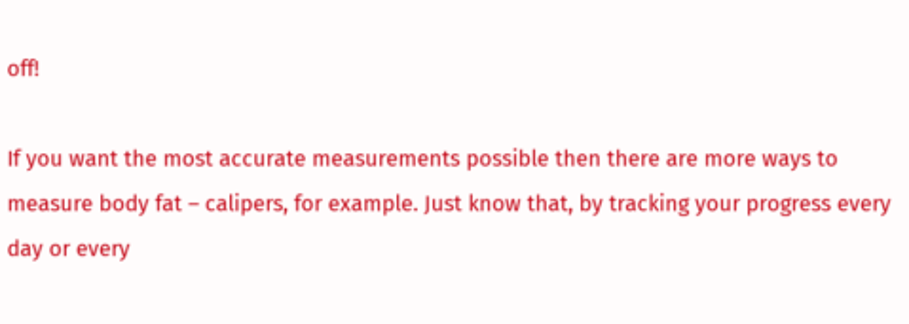off!

If you want the most accurate measurements possible then there are more ways to measure body fat – calipers, for example. Just know that, by tracking your progress every day or every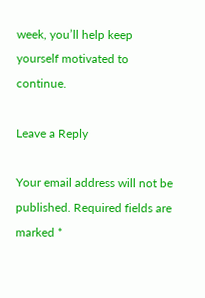week, you’ll help keep yourself motivated to continue.

Leave a Reply

Your email address will not be published. Required fields are marked *